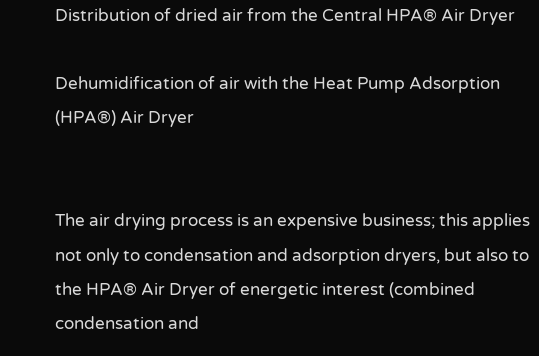Distribution of dried air from the Central HPA® Air Dryer

Dehumidification of air with the Heat Pump Adsorption (HPA®) Air Dryer


The air drying process is an expensive business; this applies not only to condensation and adsorption dryers, but also to the HPA® Air Dryer of energetic interest (combined condensation and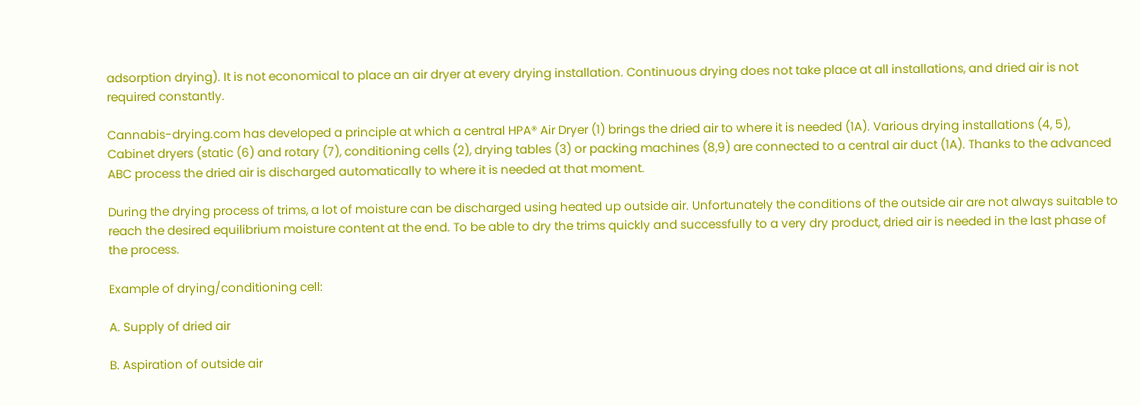adsorption drying). It is not economical to place an air dryer at every drying installation. Continuous drying does not take place at all installations, and dried air is not required constantly.

Cannabis-drying.com has developed a principle at which a central HPA® Air Dryer (1) brings the dried air to where it is needed (1A). Various drying installations (4, 5), Cabinet dryers (static (6) and rotary (7), conditioning cells (2), drying tables (3) or packing machines (8,9) are connected to a central air duct (1A). Thanks to the advanced ABC process the dried air is discharged automatically to where it is needed at that moment.

During the drying process of trims, a lot of moisture can be discharged using heated up outside air. Unfortunately the conditions of the outside air are not always suitable to reach the desired equilibrium moisture content at the end. To be able to dry the trims quickly and successfully to a very dry product, dried air is needed in the last phase of the process.

Example of drying/conditioning cell:

A. Supply of dried air

B. Aspiration of outside air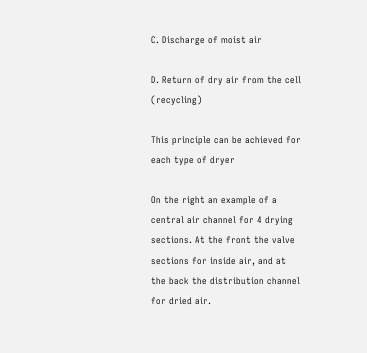C. Discharge of moist air

D. Return of dry air from the cell (recycling)

This principle can be achieved for each type of dryer

On the right an example of a central air channel for 4 drying sections. At the front the valve sections for inside air, and at the back the distribution channel for dried air.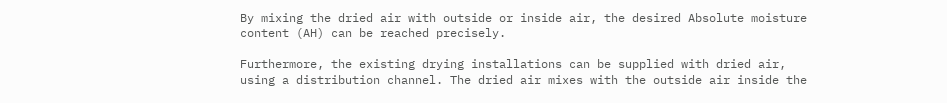By mixing the dried air with outside or inside air, the desired Absolute moisture content (AH) can be reached precisely.

Furthermore, the existing drying installations can be supplied with dried air, using a distribution channel. The dried air mixes with the outside air inside the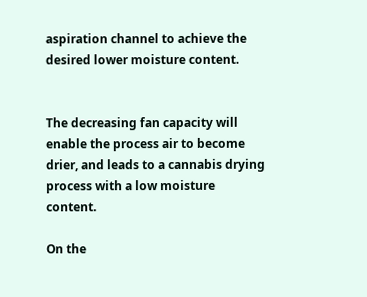aspiration channel to achieve the desired lower moisture content.


The decreasing fan capacity will enable the process air to become drier, and leads to a cannabis drying process with a low moisture content.

On the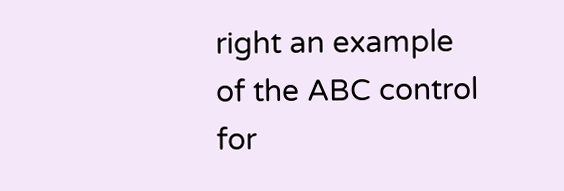right an example of the ABC control for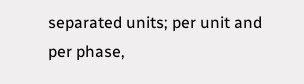separated units; per unit and per phase,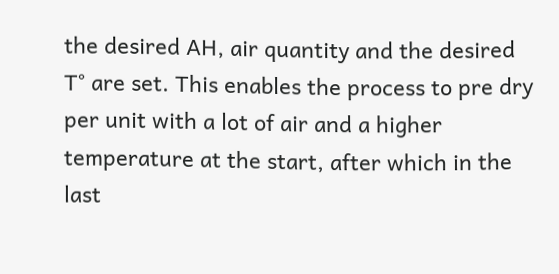the desired AH, air quantity and the desired T° are set. This enables the process to pre dry per unit with a lot of air and a higher temperature at the start, after which in the last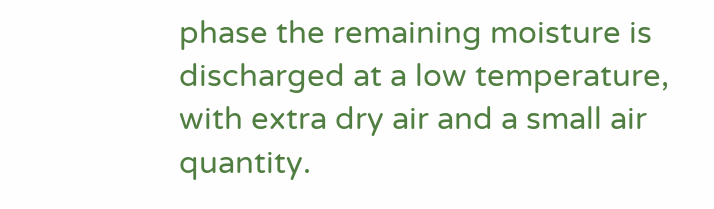phase the remaining moisture is discharged at a low temperature, with extra dry air and a small air quantity.